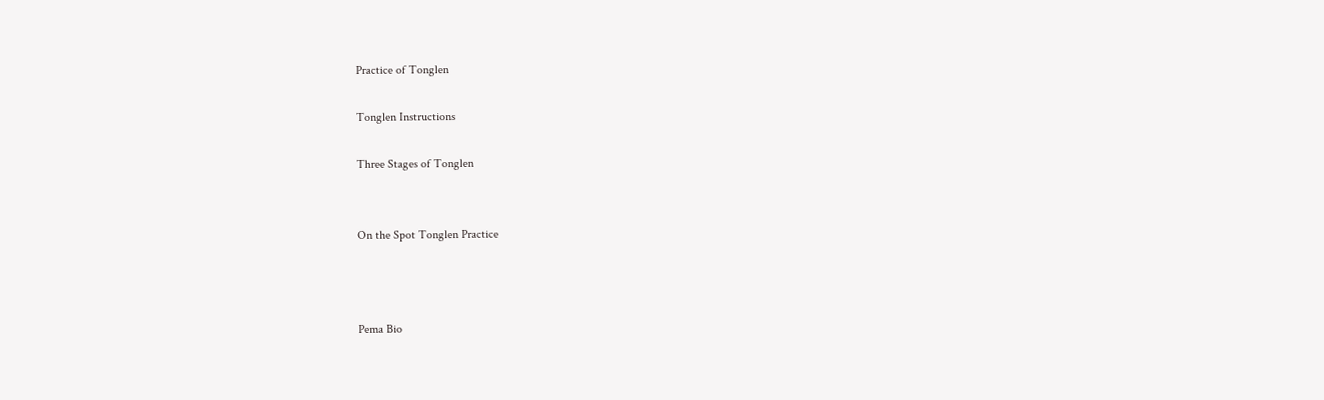Practice of Tonglen

Tonglen Instructions

Three Stages of Tonglen


On the Spot Tonglen Practice



Pema Bio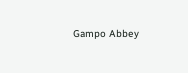Gampo Abbey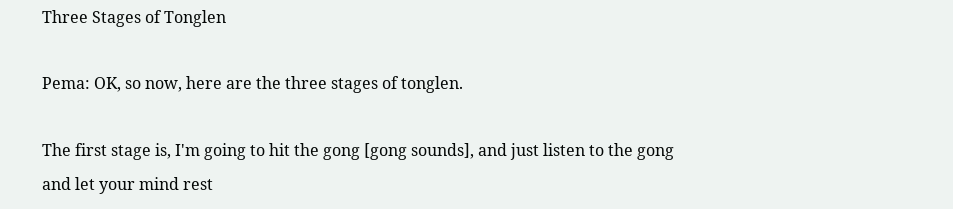Three Stages of Tonglen

Pema: OK, so now, here are the three stages of tonglen.

The first stage is, I'm going to hit the gong [gong sounds], and just listen to the gong and let your mind rest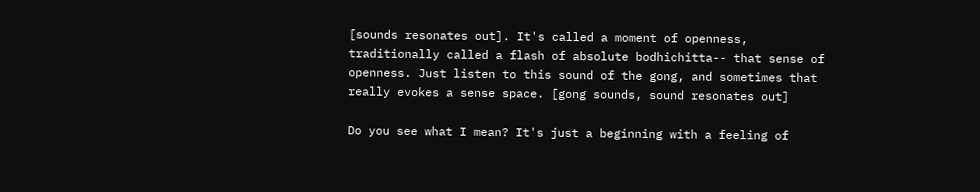[sounds resonates out]. It's called a moment of openness, traditionally called a flash of absolute bodhichitta-- that sense of openness. Just listen to this sound of the gong, and sometimes that really evokes a sense space. [gong sounds, sound resonates out]

Do you see what I mean? It's just a beginning with a feeling of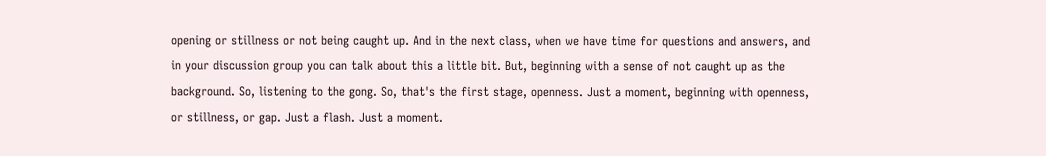opening or stillness or not being caught up. And in the next class, when we have time for questions and answers, and in your discussion group you can talk about this a little bit. But, beginning with a sense of not caught up as the background. So, listening to the gong. So, that's the first stage, openness. Just a moment, beginning with openness, or stillness, or gap. Just a flash. Just a moment.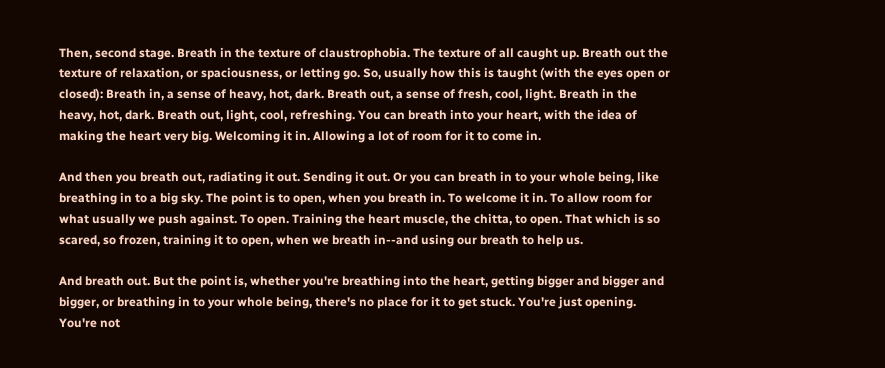Then, second stage. Breath in the texture of claustrophobia. The texture of all caught up. Breath out the texture of relaxation, or spaciousness, or letting go. So, usually how this is taught (with the eyes open or closed): Breath in, a sense of heavy, hot, dark. Breath out, a sense of fresh, cool, light. Breath in the heavy, hot, dark. Breath out, light, cool, refreshing. You can breath into your heart, with the idea of making the heart very big. Welcoming it in. Allowing a lot of room for it to come in.

And then you breath out, radiating it out. Sending it out. Or you can breath in to your whole being, like breathing in to a big sky. The point is to open, when you breath in. To welcome it in. To allow room for what usually we push against. To open. Training the heart muscle, the chitta, to open. That which is so scared, so frozen, training it to open, when we breath in--and using our breath to help us.

And breath out. But the point is, whether you're breathing into the heart, getting bigger and bigger and bigger, or breathing in to your whole being, there's no place for it to get stuck. You're just opening. You're not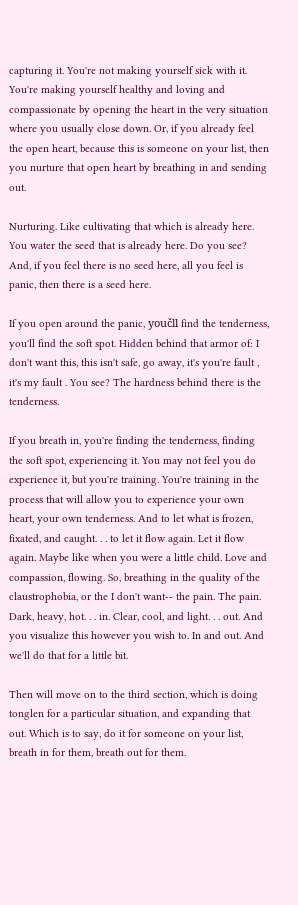capturing it. You're not making yourself sick with it. You're making yourself healthy and loving and compassionate by opening the heart in the very situation where you usually close down. Or, if you already feel the open heart, because this is someone on your list, then you nurture that open heart by breathing in and sending out.

Nurturing. Like cultivating that which is already here. You water the seed that is already here. Do you see? And, if you feel there is no seed here, all you feel is panic, then there is a seed here.

If you open around the panic, youčll find the tenderness, you'll find the soft spot. Hidden behind that armor of: I don't want this, this isn't safe, go away, it's you're fault , it's my fault . You see? The hardness behind there is the tenderness.

If you breath in, you're finding the tenderness, finding the soft spot, experiencing it. You may not feel you do experience it, but you're training. You're training in the process that will allow you to experience your own heart, your own tenderness. And to let what is frozen, fixated, and caught. . . to let it flow again. Let it flow again. Maybe like when you were a little child. Love and compassion, flowing. So, breathing in the quality of the claustrophobia, or the I don't want-- the pain. The pain. Dark, heavy, hot. . . in. Clear, cool, and light. . . out. And you visualize this however you wish to. In and out. And we'll do that for a little bit.

Then will move on to the third section, which is doing tonglen for a particular situation, and expanding that out. Which is to say, do it for someone on your list, breath in for them, breath out for them.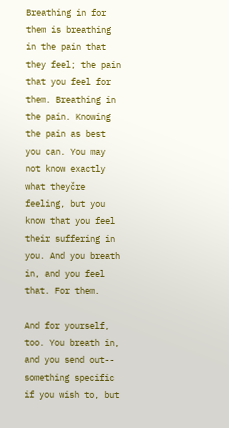Breathing in for them is breathing in the pain that they feel; the pain that you feel for them. Breathing in the pain. Knowing the pain as best you can. You may not know exactly what theyčre feeling, but you know that you feel their suffering in you. And you breath in, and you feel that. For them.

And for yourself, too. You breath in, and you send out-- something specific if you wish to, but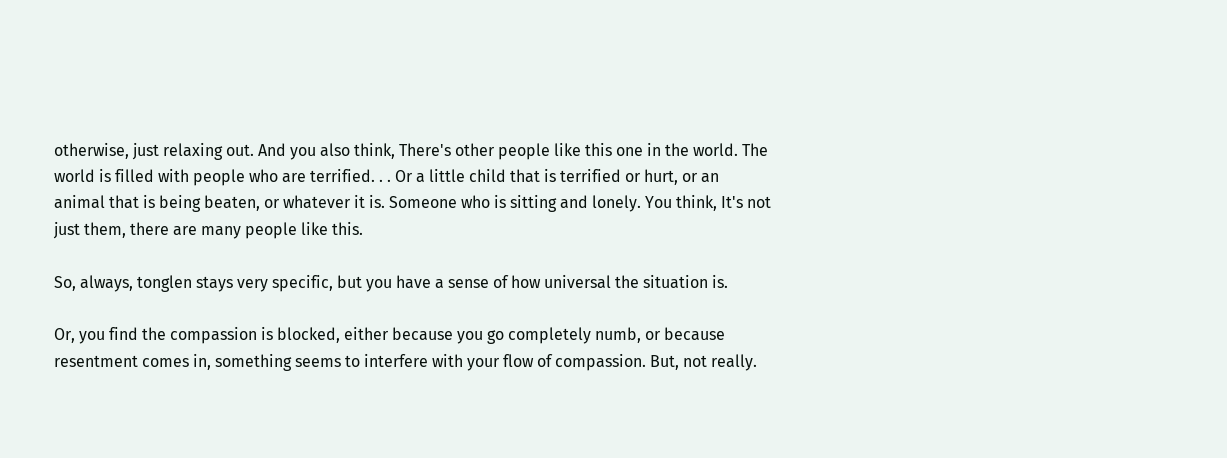otherwise, just relaxing out. And you also think, There's other people like this one in the world. The world is filled with people who are terrified. . . Or a little child that is terrified or hurt, or an animal that is being beaten, or whatever it is. Someone who is sitting and lonely. You think, It's not just them, there are many people like this.

So, always, tonglen stays very specific, but you have a sense of how universal the situation is.

Or, you find the compassion is blocked, either because you go completely numb, or because resentment comes in, something seems to interfere with your flow of compassion. But, not really.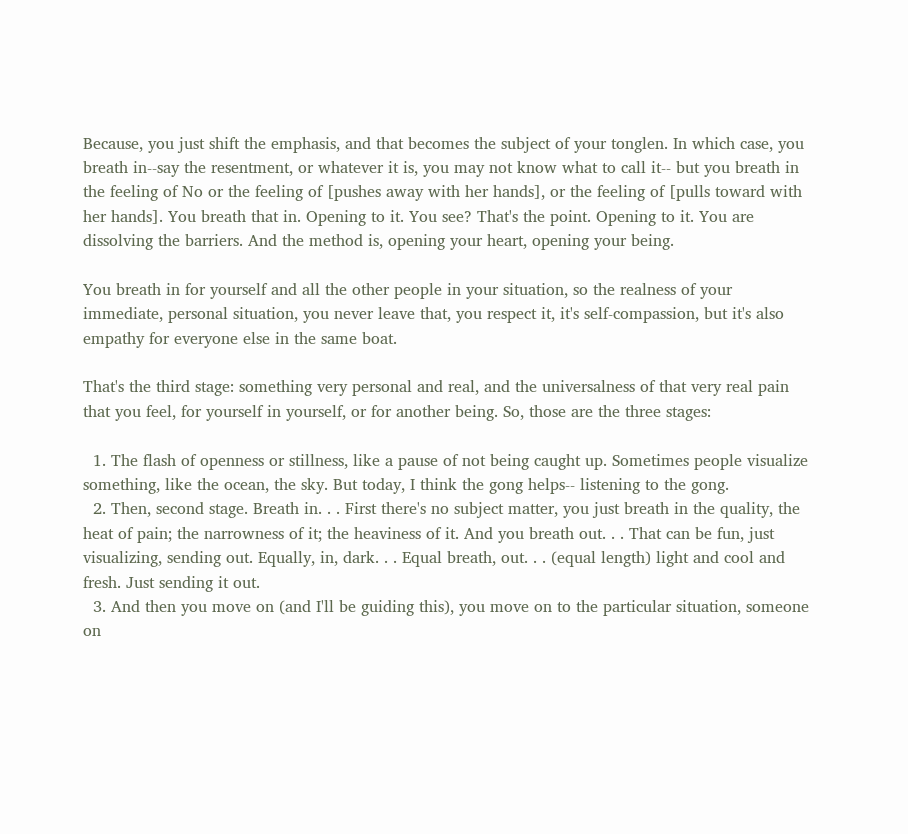Because, you just shift the emphasis, and that becomes the subject of your tonglen. In which case, you breath in--say the resentment, or whatever it is, you may not know what to call it-- but you breath in the feeling of No or the feeling of [pushes away with her hands], or the feeling of [pulls toward with her hands]. You breath that in. Opening to it. You see? That's the point. Opening to it. You are dissolving the barriers. And the method is, opening your heart, opening your being.

You breath in for yourself and all the other people in your situation, so the realness of your immediate, personal situation, you never leave that, you respect it, it's self-compassion, but it's also empathy for everyone else in the same boat.

That's the third stage: something very personal and real, and the universalness of that very real pain that you feel, for yourself in yourself, or for another being. So, those are the three stages:

  1. The flash of openness or stillness, like a pause of not being caught up. Sometimes people visualize something, like the ocean, the sky. But today, I think the gong helps-- listening to the gong.
  2. Then, second stage. Breath in. . . First there's no subject matter, you just breath in the quality, the heat of pain; the narrowness of it; the heaviness of it. And you breath out. . . That can be fun, just visualizing, sending out. Equally, in, dark. . . Equal breath, out. . . (equal length) light and cool and fresh. Just sending it out.
  3. And then you move on (and I'll be guiding this), you move on to the particular situation, someone on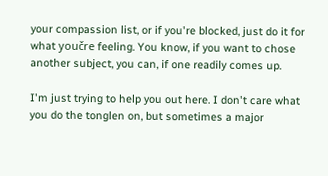your compassion list, or if you're blocked, just do it for what youčre feeling. You know, if you want to chose another subject, you can, if one readily comes up.

I'm just trying to help you out here. I don't care what you do the tonglen on, but sometimes a major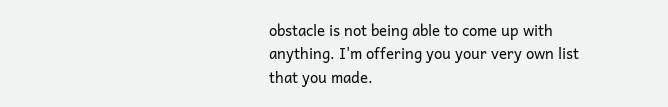obstacle is not being able to come up with anything. I'm offering you your very own list that you made.